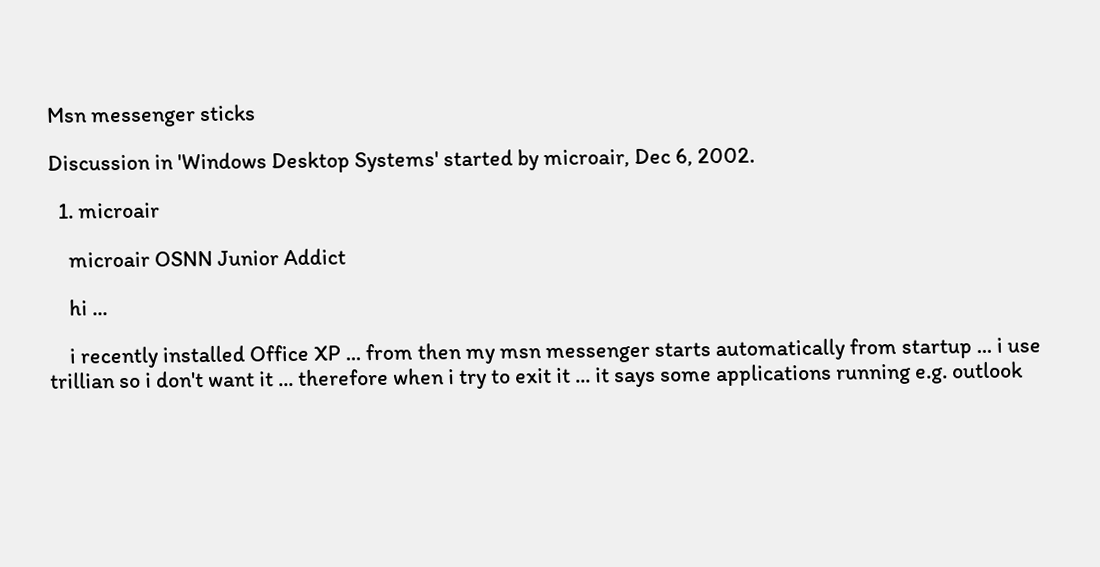Msn messenger sticks

Discussion in 'Windows Desktop Systems' started by microair, Dec 6, 2002.

  1. microair

    microair OSNN Junior Addict

    hi ...

    i recently installed Office XP ... from then my msn messenger starts automatically from startup ... i use trillian so i don't want it ... therefore when i try to exit it ... it says some applications running e.g. outlook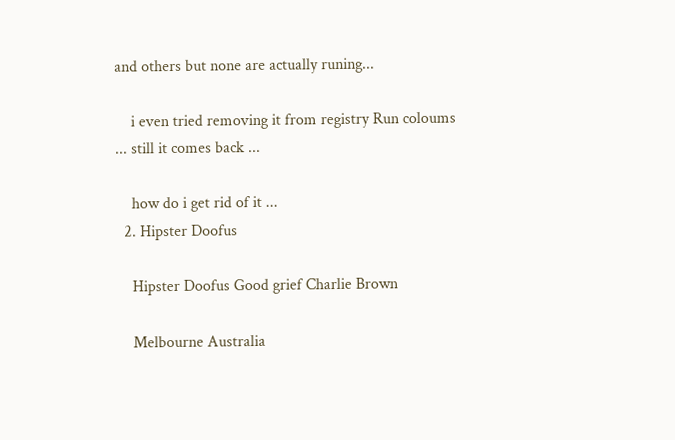and others but none are actually runing...

    i even tried removing it from registry Run coloums ... still it comes back ...

    how do i get rid of it ...
  2. Hipster Doofus

    Hipster Doofus Good grief Charlie Brown

    Melbourne Australia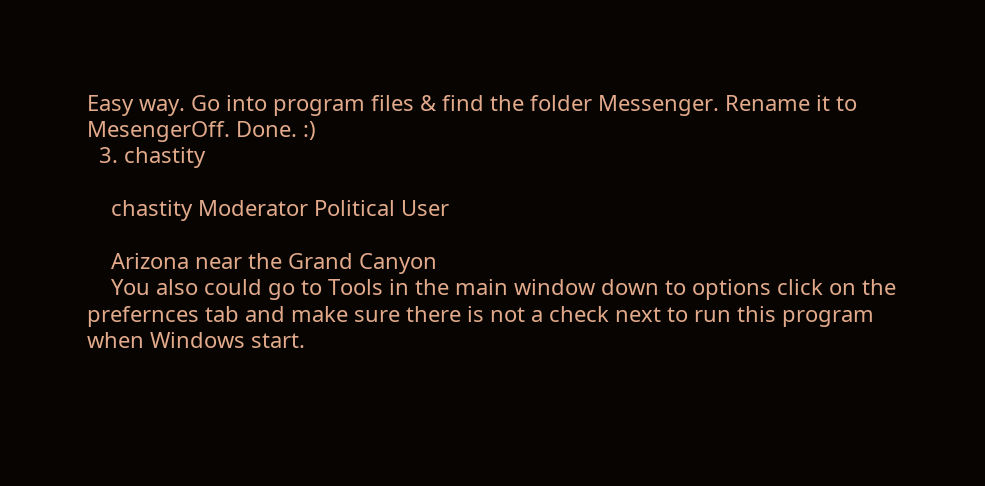Easy way. Go into program files & find the folder Messenger. Rename it to MesengerOff. Done. :)
  3. chastity

    chastity Moderator Political User

    Arizona near the Grand Canyon
    You also could go to Tools in the main window down to options click on the prefernces tab and make sure there is not a check next to run this program when Windows start.